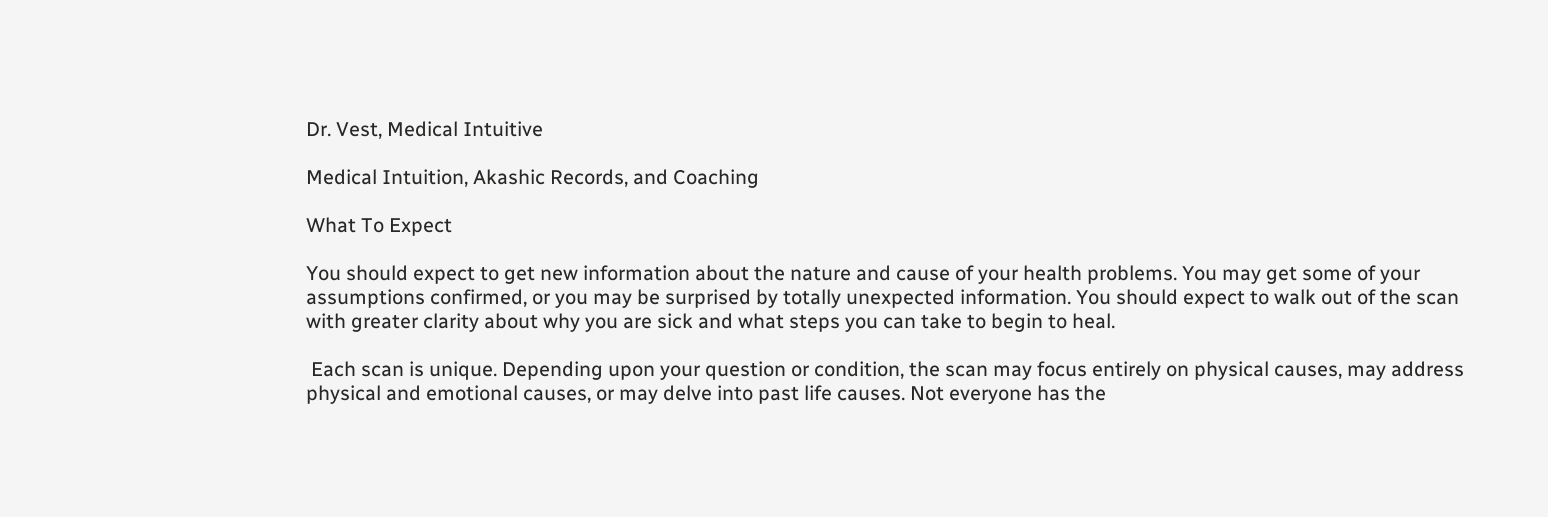Dr. Vest, Medical Intuitive

Medical Intuition, Akashic Records, and Coaching

What To Expect

You should expect to get new information about the nature and cause of your health problems. You may get some of your assumptions confirmed, or you may be surprised by totally unexpected information. You should expect to walk out of the scan with greater clarity about why you are sick and what steps you can take to begin to heal.

 Each scan is unique. Depending upon your question or condition, the scan may focus entirely on physical causes, may address physical and emotional causes, or may delve into past life causes. Not everyone has the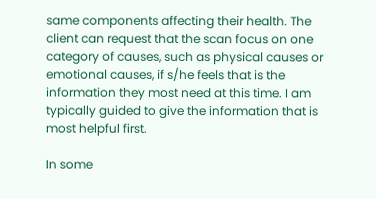same components affecting their health. The client can request that the scan focus on one category of causes, such as physical causes or emotional causes, if s/he feels that is the information they most need at this time. I am typically guided to give the information that is most helpful first.

In some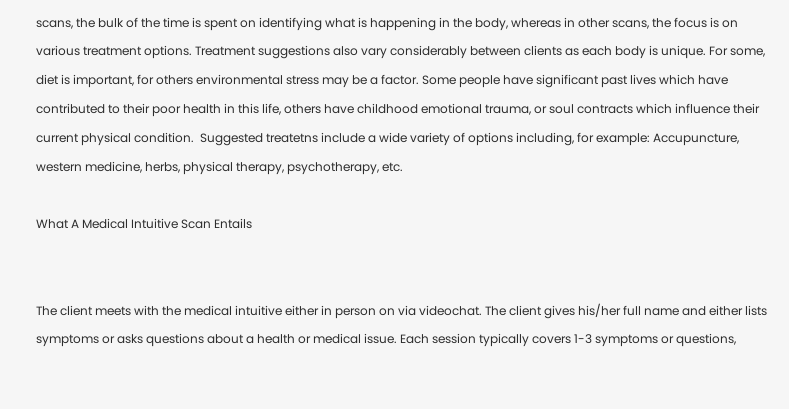scans, the bulk of the time is spent on identifying what is happening in the body, whereas in other scans, the focus is on various treatment options. Treatment suggestions also vary considerably between clients as each body is unique. For some, diet is important, for others environmental stress may be a factor. Some people have significant past lives which have contributed to their poor health in this life, others have childhood emotional trauma, or soul contracts which influence their current physical condition.  Suggested treatetns include a wide variety of options including, for example: Accupuncture, western medicine, herbs, physical therapy, psychotherapy, etc.

What A Medical Intuitive Scan Entails


The client meets with the medical intuitive either in person on via videochat. The client gives his/her full name and either lists symptoms or asks questions about a health or medical issue. Each session typically covers 1-3 symptoms or questions,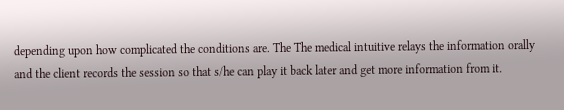depending upon how complicated the conditions are. The The medical intuitive relays the information orally and the client records the session so that s/he can play it back later and get more information from it.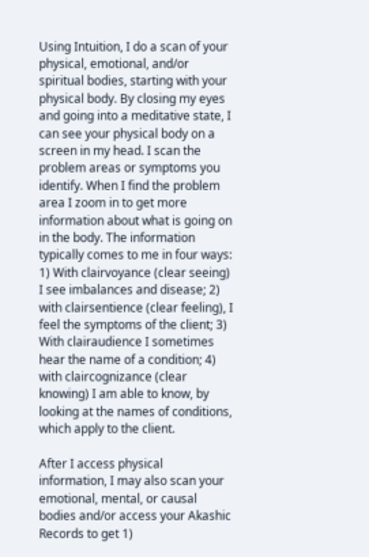Using Intuition, I do a scan of your physical, emotional, and/or spiritual bodies, starting with your physical body. By closing my eyes and going into a meditative state, I can see your physical body on a screen in my head. I scan the problem areas or symptoms you identify. When I find the problem area I zoom in to get more information about what is going on in the body. The information typically comes to me in four ways: 1) With clairvoyance (clear seeing) I see imbalances and disease; 2) with clairsentience (clear feeling), I feel the symptoms of the client; 3) With clairaudience I sometimes hear the name of a condition; 4) with claircognizance (clear knowing) I am able to know, by looking at the names of conditions, which apply to the client.

After I access physical information, I may also scan your emotional, mental, or causal bodies and/or access your Akashic Records to get 1)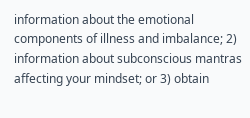information about the emotional components of illness and imbalance; 2) information about subconscious mantras affecting your mindset; or 3) obtain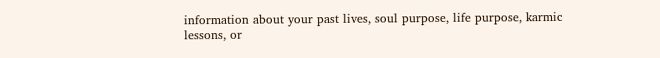information about your past lives, soul purpose, life purpose, karmic lessons, or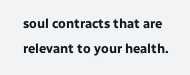soul contracts that are relevant to your health.